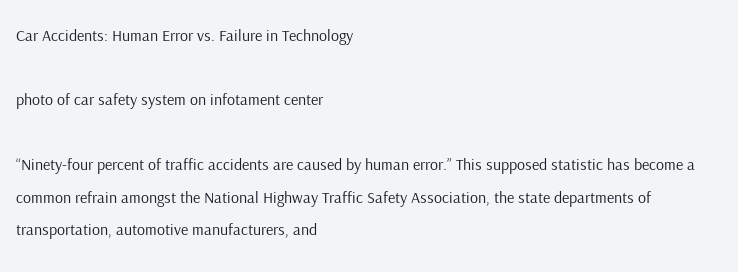Car Accidents: Human Error vs. Failure in Technology

photo of car safety system on infotament center

“Ninety-four percent of traffic accidents are caused by human error.” This supposed statistic has become a common refrain amongst the National Highway Traffic Safety Association, the state departments of transportation, automotive manufacturers, and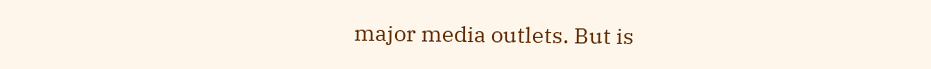major media outlets. But is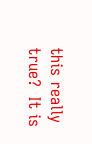this really true?  It is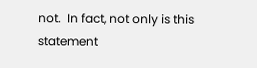not.  In fact, not only is this statement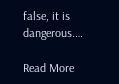false, it is dangerous.…

Read More